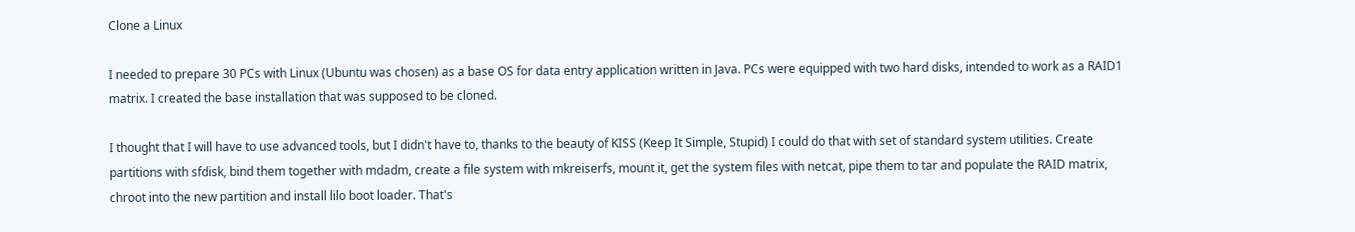Clone a Linux

I needed to prepare 30 PCs with Linux (Ubuntu was chosen) as a base OS for data entry application written in Java. PCs were equipped with two hard disks, intended to work as a RAID1 matrix. I created the base installation that was supposed to be cloned.

I thought that I will have to use advanced tools, but I didn't have to, thanks to the beauty of KISS (Keep It Simple, Stupid) I could do that with set of standard system utilities. Create partitions with sfdisk, bind them together with mdadm, create a file system with mkreiserfs, mount it, get the system files with netcat, pipe them to tar and populate the RAID matrix, chroot into the new partition and install lilo boot loader. That's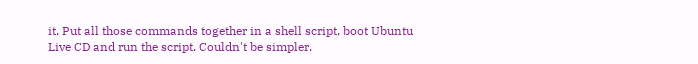it. Put all those commands together in a shell script, boot Ubuntu Live CD and run the script. Couldn't be simpler.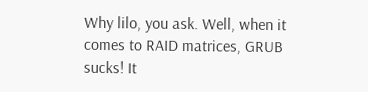Why lilo, you ask. Well, when it comes to RAID matrices, GRUB sucks! It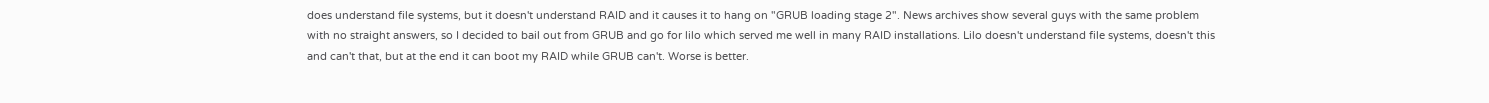does understand file systems, but it doesn't understand RAID and it causes it to hang on "GRUB loading stage 2". News archives show several guys with the same problem with no straight answers, so I decided to bail out from GRUB and go for lilo which served me well in many RAID installations. Lilo doesn't understand file systems, doesn't this and can't that, but at the end it can boot my RAID while GRUB can't. Worse is better.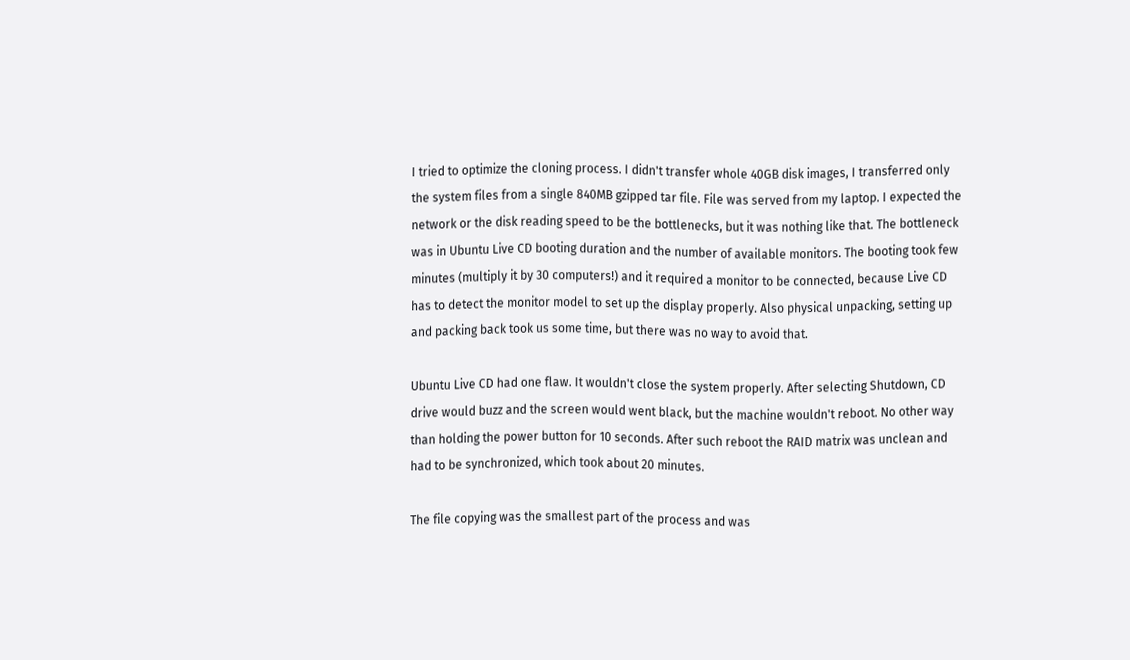I tried to optimize the cloning process. I didn't transfer whole 40GB disk images, I transferred only the system files from a single 840MB gzipped tar file. File was served from my laptop. I expected the network or the disk reading speed to be the bottlenecks, but it was nothing like that. The bottleneck was in Ubuntu Live CD booting duration and the number of available monitors. The booting took few minutes (multiply it by 30 computers!) and it required a monitor to be connected, because Live CD has to detect the monitor model to set up the display properly. Also physical unpacking, setting up and packing back took us some time, but there was no way to avoid that.

Ubuntu Live CD had one flaw. It wouldn't close the system properly. After selecting Shutdown, CD drive would buzz and the screen would went black, but the machine wouldn't reboot. No other way than holding the power button for 10 seconds. After such reboot the RAID matrix was unclean and had to be synchronized, which took about 20 minutes.

The file copying was the smallest part of the process and was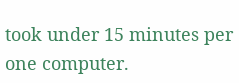took under 15 minutes per one computer.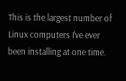This is the largest number of Linux computers I've ever been installing at one time.